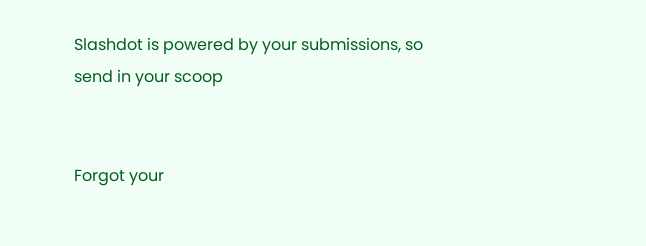Slashdot is powered by your submissions, so send in your scoop


Forgot your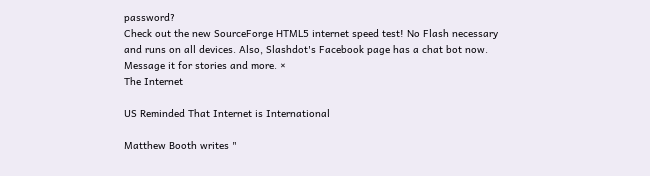password?
Check out the new SourceForge HTML5 internet speed test! No Flash necessary and runs on all devices. Also, Slashdot's Facebook page has a chat bot now. Message it for stories and more. ×
The Internet

US Reminded That Internet is International

Matthew Booth writes "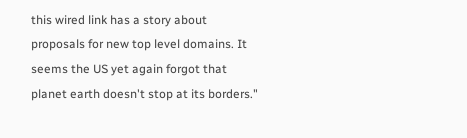this wired link has a story about proposals for new top level domains. It seems the US yet again forgot that planet earth doesn't stop at its borders."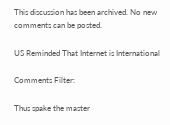This discussion has been archived. No new comments can be posted.

US Reminded That Internet is International

Comments Filter:

Thus spake the master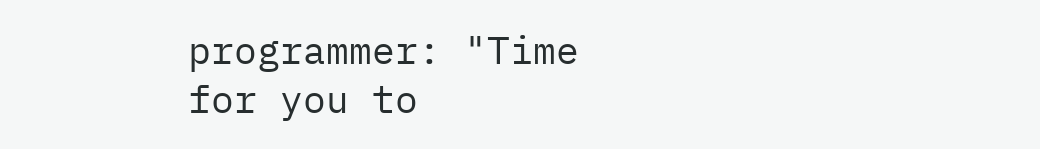programmer: "Time for you to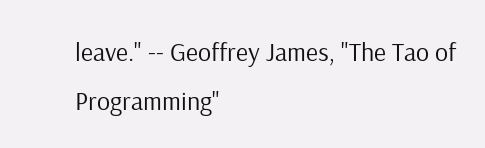leave." -- Geoffrey James, "The Tao of Programming"